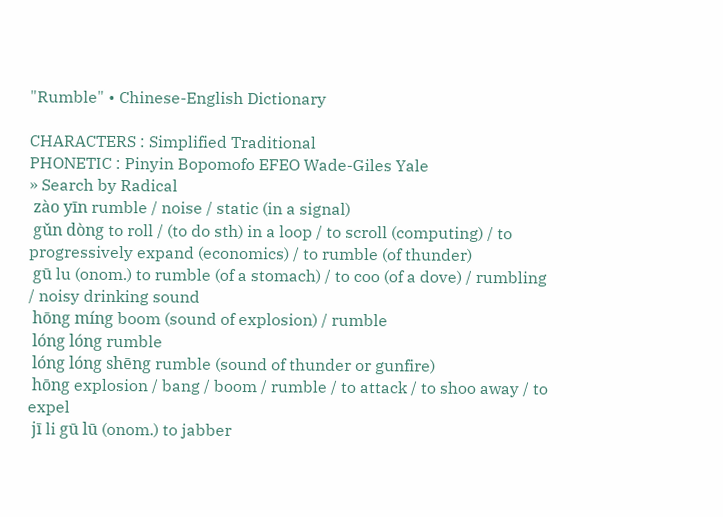"Rumble" • Chinese-English Dictionary

CHARACTERS : Simplified Traditional
PHONETIC : Pinyin Bopomofo EFEO Wade-Giles Yale
» Search by Radical
 zào yīn rumble / noise / static (in a signal)
 gǔn dòng to roll / (to do sth) in a loop / to scroll (computing) / to progressively expand (economics) / to rumble (of thunder)
 gū lu (onom.) to rumble (of a stomach) / to coo (of a dove) / rumbling / noisy drinking sound
 hōng míng boom (sound of explosion) / rumble
 lóng lóng rumble
 lóng lóng shēng rumble (sound of thunder or gunfire)
 hōng explosion / bang / boom / rumble / to attack / to shoo away / to expel
 jī li gū lū (onom.) to jabber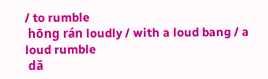/ to rumble
 hōng rán loudly / with a loud bang / a loud rumble
 dǎ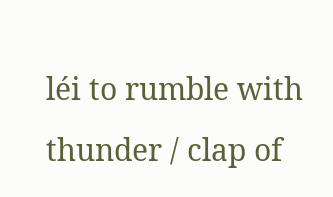léi to rumble with thunder / clap of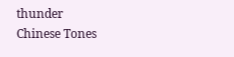thunder
Chinese Tones